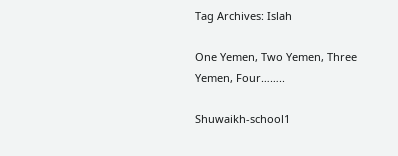Tag Archives: Islah

One Yemen, Two Yemen, Three Yemen, Four……..

Shuwaikh-school1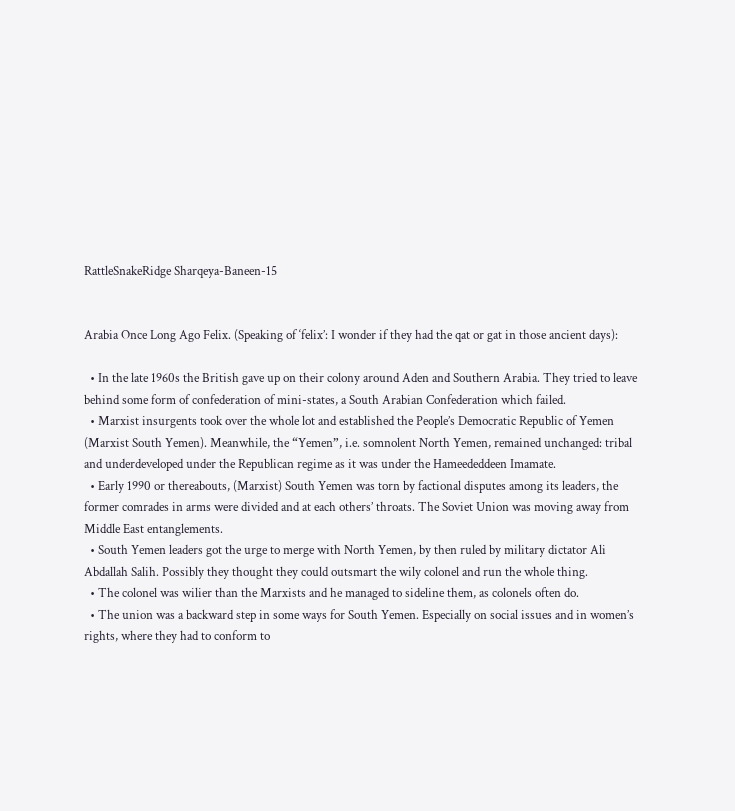RattleSnakeRidge Sharqeya-Baneen-15


Arabia Once Long Ago Felix. (Speaking of ‘felix’: I wonder if they had the qat or gat in those ancient days):

  • In the late 1960s the British gave up on their colony around Aden and Southern Arabia. They tried to leave behind some form of confederation of mini-states, a South Arabian Confederation which failed.
  • Marxist insurgents took over the whole lot and established the People’s Democratic Republic of Yemen (Marxist South Yemen). Meanwhile, the “Yemen”, i.e. somnolent North Yemen, remained unchanged: tribal and underdeveloped under the Republican regime as it was under the Hameededdeen Imamate.
  • Early 1990 or thereabouts, (Marxist) South Yemen was torn by factional disputes among its leaders, the former comrades in arms were divided and at each others’ throats. The Soviet Union was moving away from Middle East entanglements.
  • South Yemen leaders got the urge to merge with North Yemen, by then ruled by military dictator Ali Abdallah Salih. Possibly they thought they could outsmart the wily colonel and run the whole thing.
  • The colonel was wilier than the Marxists and he managed to sideline them, as colonels often do.
  • The union was a backward step in some ways for South Yemen. Especially on social issues and in women’s rights, where they had to conform to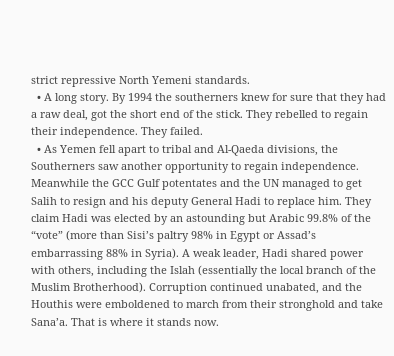strict repressive North Yemeni standards.
  • A long story. By 1994 the southerners knew for sure that they had a raw deal, got the short end of the stick. They rebelled to regain their independence. They failed.
  • As Yemen fell apart to tribal and Al-Qaeda divisions, the Southerners saw another opportunity to regain independence. Meanwhile the GCC Gulf potentates and the UN managed to get Salih to resign and his deputy General Hadi to replace him. They claim Hadi was elected by an astounding but Arabic 99.8% of the “vote” (more than Sisi’s paltry 98% in Egypt or Assad’s embarrassing 88% in Syria). A weak leader, Hadi shared power with others, including the Islah (essentially the local branch of the Muslim Brotherhood). Corruption continued unabated, and the Houthis were emboldened to march from their stronghold and take Sana’a. That is where it stands now.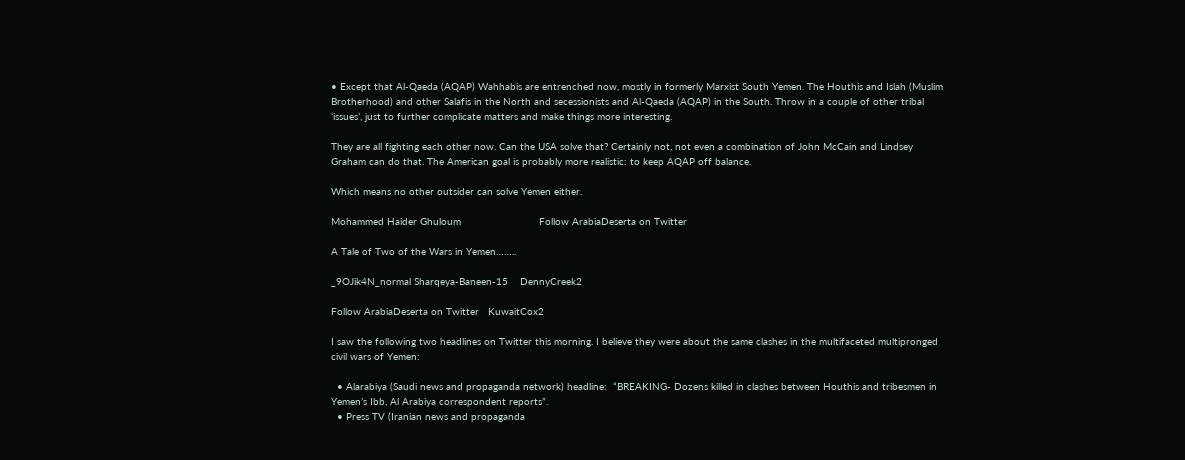• Except that Al-Qaeda (AQAP) Wahhabis are entrenched now, mostly in formerly Marxist South Yemen. The Houthis and Islah (Muslim Brotherhood) and other Salafis in the North and secessionists and Al-Qaeda (AQAP) in the South. Throw in a couple of other tribal ‘issues’, just to further complicate matters and make things more interesting.

They are all fighting each other now. Can the USA solve that? Certainly not, not even a combination of John McCain and Lindsey Graham can do that. The American goal is probably more realistic: to keep AQAP off balance.

Which means no other outsider can solve Yemen either.

Mohammed Haider Ghuloum                          Follow ArabiaDeserta on Twitter

A Tale of Two of the Wars in Yemen……..

_9OJik4N_normal Sharqeya-Baneen-15    DennyCreek2

Follow ArabiaDeserta on Twitter   KuwaitCox2

I saw the following two headlines on Twitter this morning. I believe they were about the same clashes in the multifaceted multipronged civil wars of Yemen:

  • Alarabiya (Saudi news and propaganda network) headline:  “BREAKING- Dozens killed in clashes between Houthis and tribesmen in Yemen’s Ibb, Al Arabiya correspondent reports”.
  • Press TV (Iranian news and propaganda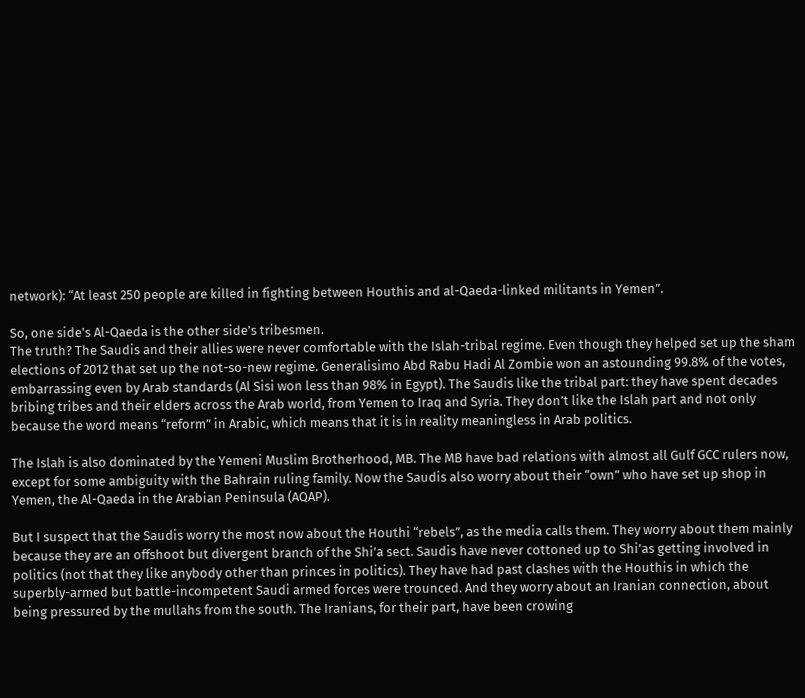network): “At least 250 people are killed in fighting between Houthis and al-Qaeda-linked militants in Yemen”.

So, one side’s Al-Qaeda is the other side’s tribesmen.
The truth? The Saudis and their allies were never comfortable with the Islah-tribal regime. Even though they helped set up the sham elections of 2012 that set up the not-so-new regime. Generalisimo Abd Rabu Hadi Al Zombie won an astounding 99.8% of the votes, embarrassing even by Arab standards (Al Sisi won less than 98% in Egypt). The Saudis like the tribal part: they have spent decades bribing tribes and their elders across the Arab world, from Yemen to Iraq and Syria. They don’t like the Islah part and not only because the word means “reform” in Arabic, which means that it is in reality meaningless in Arab politics.

The Islah is also dominated by the Yemeni Muslim Brotherhood, MB. The MB have bad relations with almost all Gulf GCC rulers now, except for some ambiguity with the Bahrain ruling family. Now the Saudis also worry about their “own” who have set up shop in Yemen, the Al-Qaeda in the Arabian Peninsula (AQAP).

But I suspect that the Saudis worry the most now about the Houthi “rebels”, as the media calls them. They worry about them mainly because they are an offshoot but divergent branch of the Shi’a sect. Saudis have never cottoned up to Shi’as getting involved in politics (not that they like anybody other than princes in politics). They have had past clashes with the Houthis in which the superbly-armed but battle-incompetent Saudi armed forces were trounced. And they worry about an Iranian connection, about being pressured by the mullahs from the south. The Iranians, for their part, have been crowing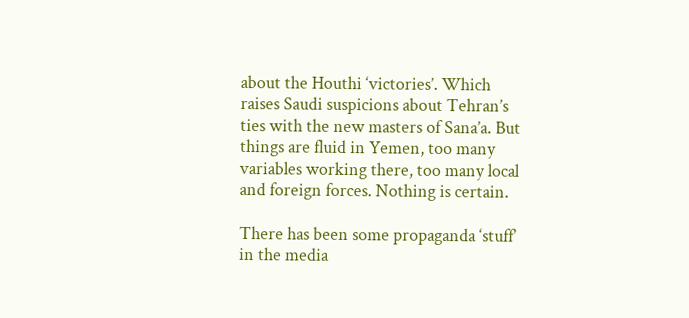about the Houthi ‘victories’. Which raises Saudi suspicions about Tehran’s ties with the new masters of Sana’a. But things are fluid in Yemen, too many variables working there, too many local and foreign forces. Nothing is certain.

There has been some propaganda ‘stuff’ in the media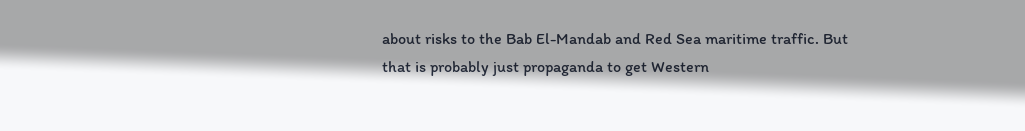about risks to the Bab El-Mandab and Red Sea maritime traffic. But that is probably just propaganda to get Western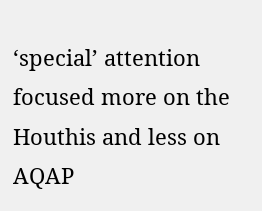‘special’ attention focused more on the Houthis and less on AQAP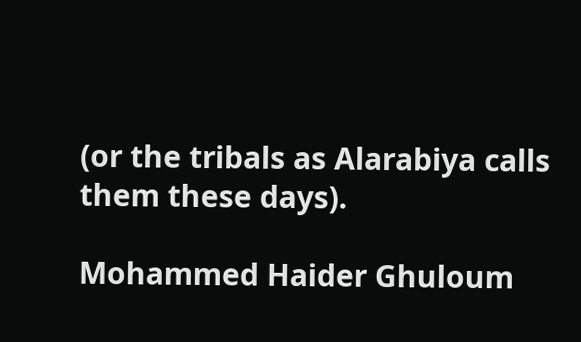(or the tribals as Alarabiya calls them these days).

Mohammed Haider Ghuloum